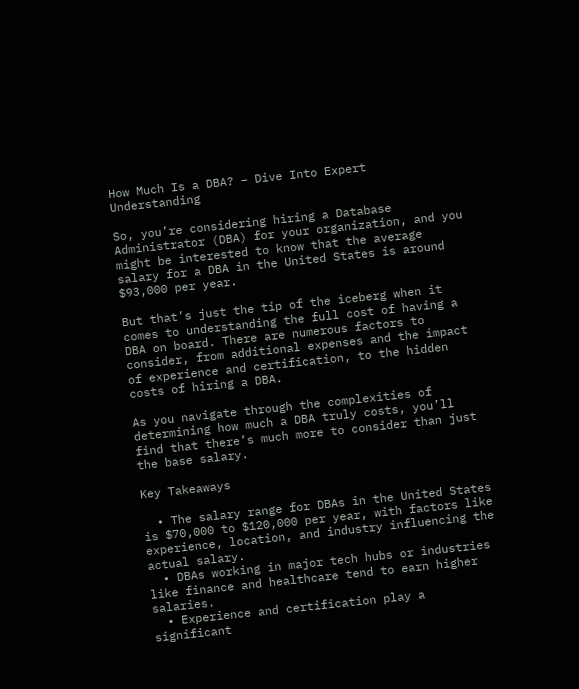How Much Is a DBA? – Dive Into Expert Understanding

So, you’re considering hiring a Database Administrator (DBA) for your organization, and you might be interested to know that the average salary for a DBA in the United States is around $93,000 per year.

But that’s just the tip of the iceberg when it comes to understanding the full cost of having a DBA on board. There are numerous factors to consider, from additional expenses and the impact of experience and certification, to the hidden costs of hiring a DBA.

As you navigate through the complexities of determining how much a DBA truly costs, you’ll find that there’s much more to consider than just the base salary.

Key Takeaways

  • The salary range for DBAs in the United States is $70,000 to $120,000 per year, with factors like experience, location, and industry influencing the actual salary.
  • DBAs working in major tech hubs or industries like finance and healthcare tend to earn higher salaries.
  • Experience and certification play a significant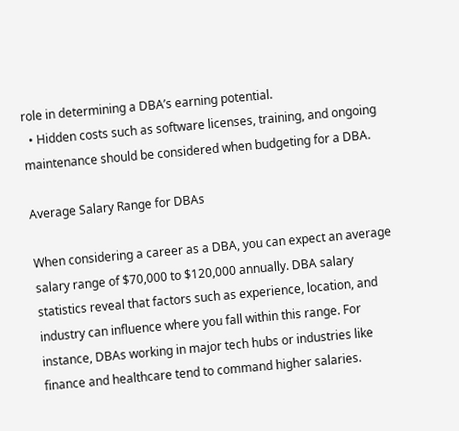role in determining a DBA’s earning potential.
  • Hidden costs such as software licenses, training, and ongoing maintenance should be considered when budgeting for a DBA.

Average Salary Range for DBAs

When considering a career as a DBA, you can expect an average salary range of $70,000 to $120,000 annually. DBA salary statistics reveal that factors such as experience, location, and industry can influence where you fall within this range. For instance, DBAs working in major tech hubs or industries like finance and healthcare tend to command higher salaries.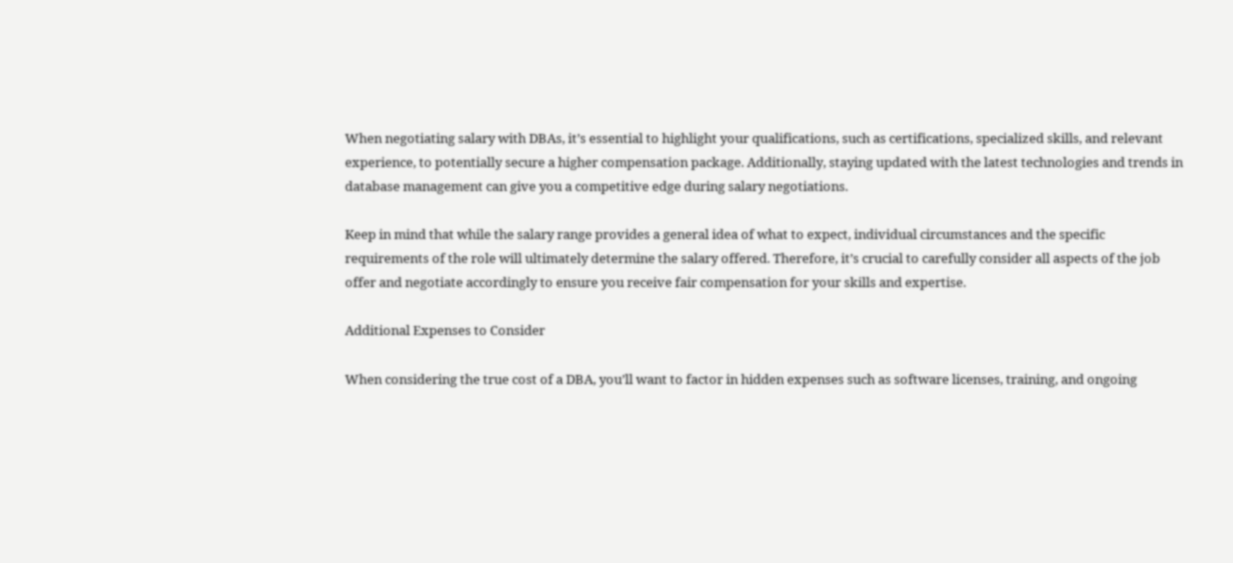When negotiating salary with DBAs, it’s essential to highlight your qualifications, such as certifications, specialized skills, and relevant experience, to potentially secure a higher compensation package. Additionally, staying updated with the latest technologies and trends in database management can give you a competitive edge during salary negotiations.

Keep in mind that while the salary range provides a general idea of what to expect, individual circumstances and the specific requirements of the role will ultimately determine the salary offered. Therefore, it’s crucial to carefully consider all aspects of the job offer and negotiate accordingly to ensure you receive fair compensation for your skills and expertise.

Additional Expenses to Consider

When considering the true cost of a DBA, you’ll want to factor in hidden expenses such as software licenses, training, and ongoing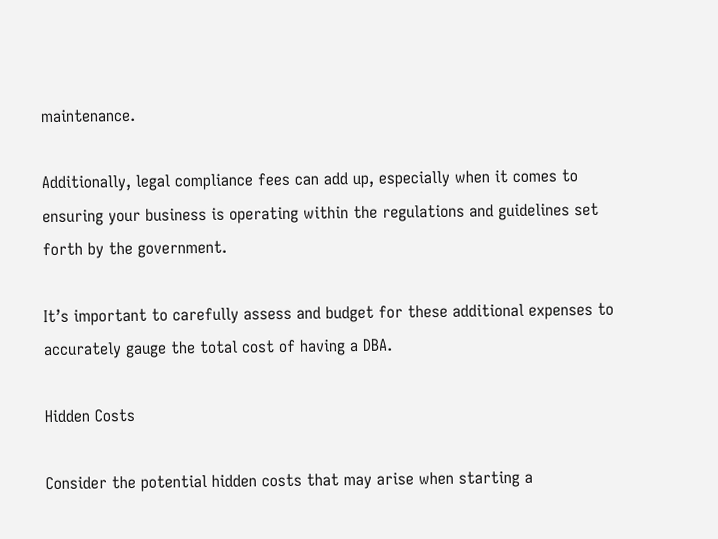maintenance.

Additionally, legal compliance fees can add up, especially when it comes to ensuring your business is operating within the regulations and guidelines set forth by the government.

It’s important to carefully assess and budget for these additional expenses to accurately gauge the total cost of having a DBA.

Hidden Costs

Consider the potential hidden costs that may arise when starting a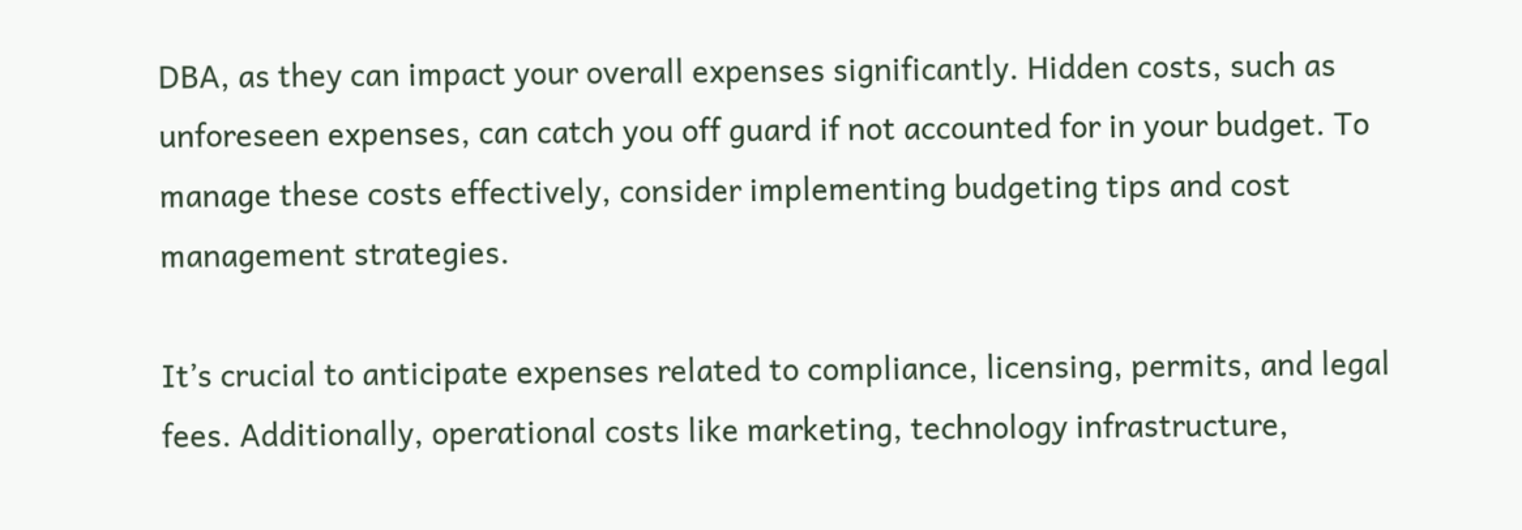DBA, as they can impact your overall expenses significantly. Hidden costs, such as unforeseen expenses, can catch you off guard if not accounted for in your budget. To manage these costs effectively, consider implementing budgeting tips and cost management strategies.

It’s crucial to anticipate expenses related to compliance, licensing, permits, and legal fees. Additionally, operational costs like marketing, technology infrastructure,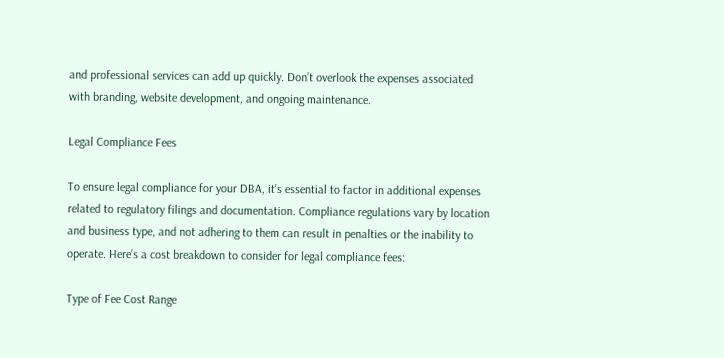and professional services can add up quickly. Don’t overlook the expenses associated with branding, website development, and ongoing maintenance.

Legal Compliance Fees

To ensure legal compliance for your DBA, it’s essential to factor in additional expenses related to regulatory filings and documentation. Compliance regulations vary by location and business type, and not adhering to them can result in penalties or the inability to operate. Here’s a cost breakdown to consider for legal compliance fees:

Type of Fee Cost Range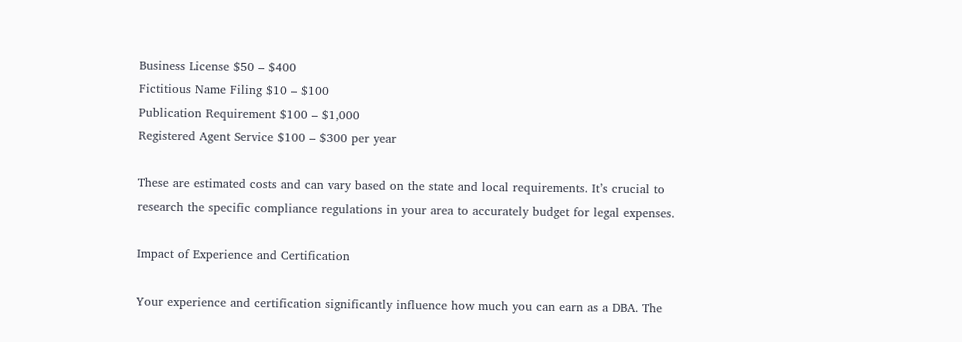Business License $50 – $400
Fictitious Name Filing $10 – $100
Publication Requirement $100 – $1,000
Registered Agent Service $100 – $300 per year

These are estimated costs and can vary based on the state and local requirements. It’s crucial to research the specific compliance regulations in your area to accurately budget for legal expenses.

Impact of Experience and Certification

Your experience and certification significantly influence how much you can earn as a DBA. The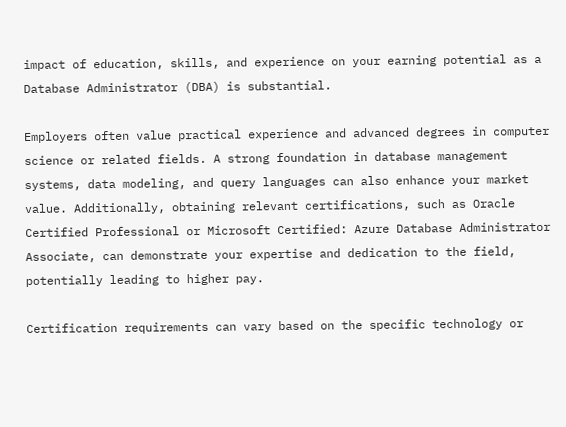impact of education, skills, and experience on your earning potential as a Database Administrator (DBA) is substantial.

Employers often value practical experience and advanced degrees in computer science or related fields. A strong foundation in database management systems, data modeling, and query languages can also enhance your market value. Additionally, obtaining relevant certifications, such as Oracle Certified Professional or Microsoft Certified: Azure Database Administrator Associate, can demonstrate your expertise and dedication to the field, potentially leading to higher pay.

Certification requirements can vary based on the specific technology or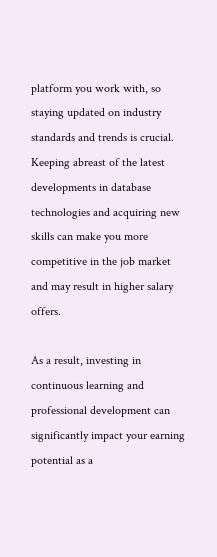platform you work with, so staying updated on industry standards and trends is crucial. Keeping abreast of the latest developments in database technologies and acquiring new skills can make you more competitive in the job market and may result in higher salary offers.

As a result, investing in continuous learning and professional development can significantly impact your earning potential as a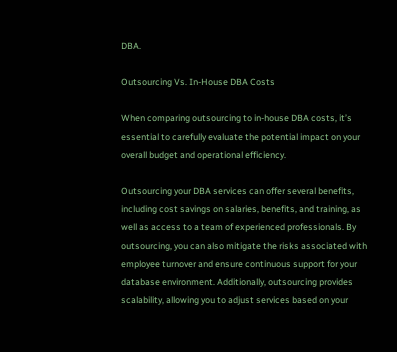DBA.

Outsourcing Vs. In-House DBA Costs

When comparing outsourcing to in-house DBA costs, it’s essential to carefully evaluate the potential impact on your overall budget and operational efficiency.

Outsourcing your DBA services can offer several benefits, including cost savings on salaries, benefits, and training, as well as access to a team of experienced professionals. By outsourcing, you can also mitigate the risks associated with employee turnover and ensure continuous support for your database environment. Additionally, outsourcing provides scalability, allowing you to adjust services based on your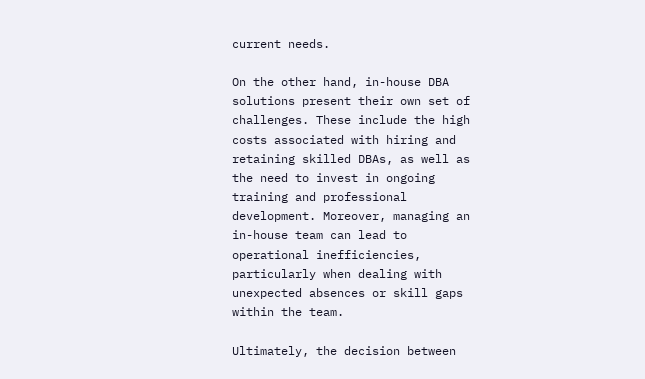current needs.

On the other hand, in-house DBA solutions present their own set of challenges. These include the high costs associated with hiring and retaining skilled DBAs, as well as the need to invest in ongoing training and professional development. Moreover, managing an in-house team can lead to operational inefficiencies, particularly when dealing with unexpected absences or skill gaps within the team.

Ultimately, the decision between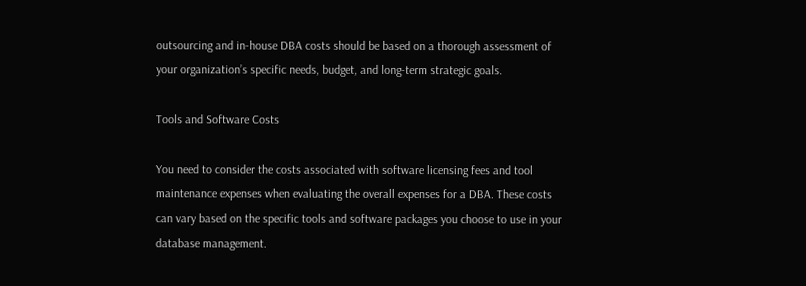outsourcing and in-house DBA costs should be based on a thorough assessment of your organization’s specific needs, budget, and long-term strategic goals.

Tools and Software Costs

You need to consider the costs associated with software licensing fees and tool maintenance expenses when evaluating the overall expenses for a DBA. These costs can vary based on the specific tools and software packages you choose to use in your database management.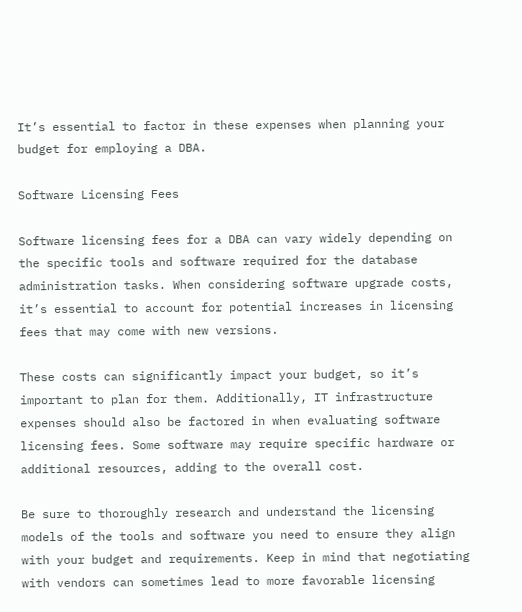It’s essential to factor in these expenses when planning your budget for employing a DBA.

Software Licensing Fees

Software licensing fees for a DBA can vary widely depending on the specific tools and software required for the database administration tasks. When considering software upgrade costs, it’s essential to account for potential increases in licensing fees that may come with new versions.

These costs can significantly impact your budget, so it’s important to plan for them. Additionally, IT infrastructure expenses should also be factored in when evaluating software licensing fees. Some software may require specific hardware or additional resources, adding to the overall cost.

Be sure to thoroughly research and understand the licensing models of the tools and software you need to ensure they align with your budget and requirements. Keep in mind that negotiating with vendors can sometimes lead to more favorable licensing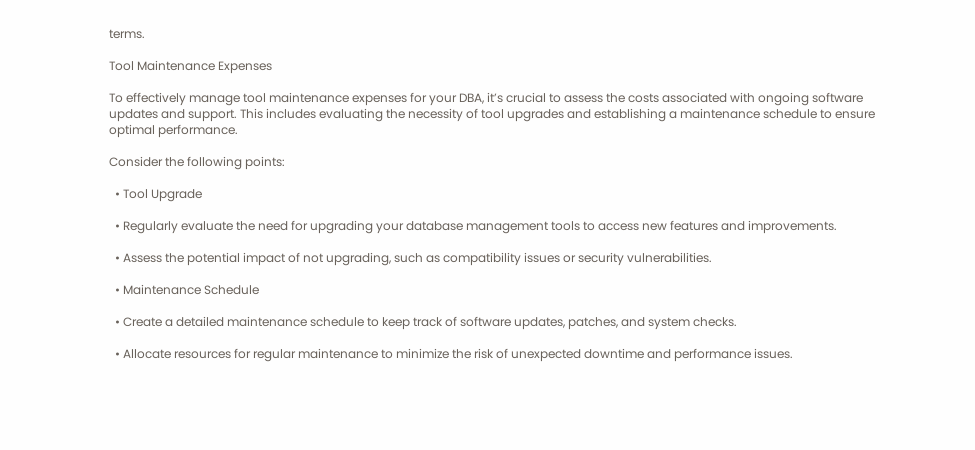terms.

Tool Maintenance Expenses

To effectively manage tool maintenance expenses for your DBA, it’s crucial to assess the costs associated with ongoing software updates and support. This includes evaluating the necessity of tool upgrades and establishing a maintenance schedule to ensure optimal performance.

Consider the following points:

  • Tool Upgrade

  • Regularly evaluate the need for upgrading your database management tools to access new features and improvements.

  • Assess the potential impact of not upgrading, such as compatibility issues or security vulnerabilities.

  • Maintenance Schedule

  • Create a detailed maintenance schedule to keep track of software updates, patches, and system checks.

  • Allocate resources for regular maintenance to minimize the risk of unexpected downtime and performance issues.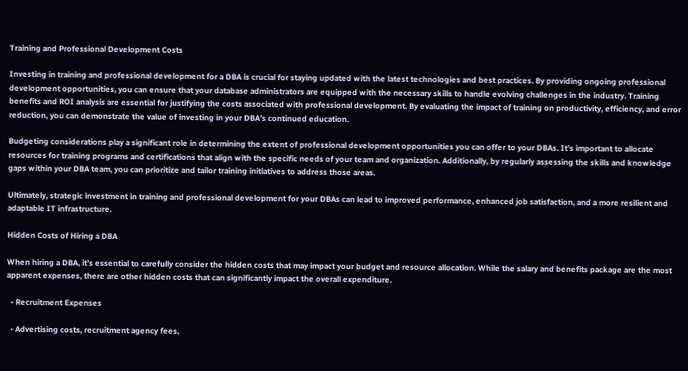Training and Professional Development Costs

Investing in training and professional development for a DBA is crucial for staying updated with the latest technologies and best practices. By providing ongoing professional development opportunities, you can ensure that your database administrators are equipped with the necessary skills to handle evolving challenges in the industry. Training benefits and ROI analysis are essential for justifying the costs associated with professional development. By evaluating the impact of training on productivity, efficiency, and error reduction, you can demonstrate the value of investing in your DBA’s continued education.

Budgeting considerations play a significant role in determining the extent of professional development opportunities you can offer to your DBAs. It’s important to allocate resources for training programs and certifications that align with the specific needs of your team and organization. Additionally, by regularly assessing the skills and knowledge gaps within your DBA team, you can prioritize and tailor training initiatives to address those areas.

Ultimately, strategic investment in training and professional development for your DBAs can lead to improved performance, enhanced job satisfaction, and a more resilient and adaptable IT infrastructure.

Hidden Costs of Hiring a DBA

When hiring a DBA, it’s essential to carefully consider the hidden costs that may impact your budget and resource allocation. While the salary and benefits package are the most apparent expenses, there are other hidden costs that can significantly impact the overall expenditure.

  • Recruitment Expenses

  • Advertising costs, recruitment agency fees,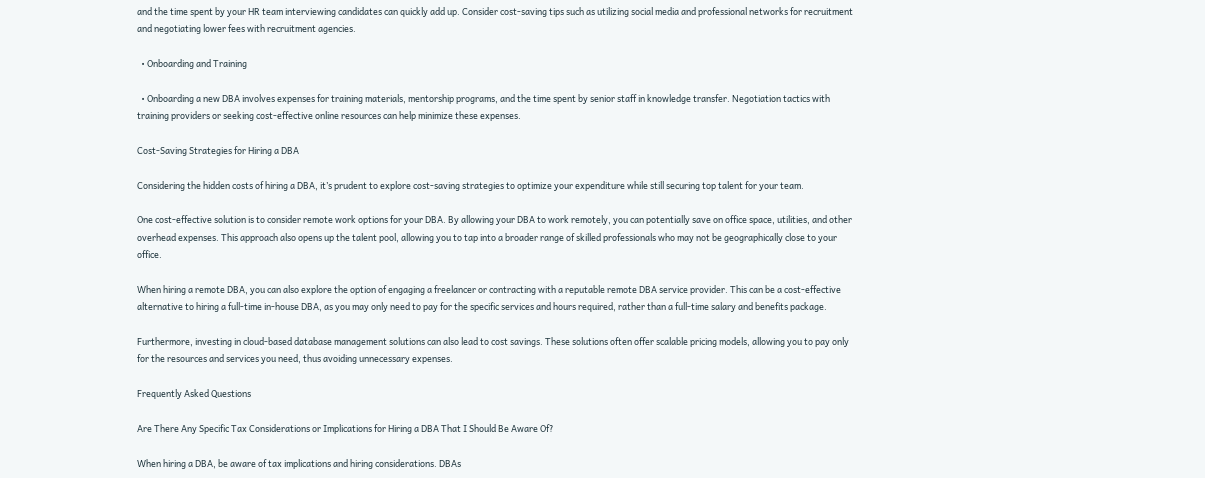and the time spent by your HR team interviewing candidates can quickly add up. Consider cost-saving tips such as utilizing social media and professional networks for recruitment and negotiating lower fees with recruitment agencies.

  • Onboarding and Training

  • Onboarding a new DBA involves expenses for training materials, mentorship programs, and the time spent by senior staff in knowledge transfer. Negotiation tactics with training providers or seeking cost-effective online resources can help minimize these expenses.

Cost-Saving Strategies for Hiring a DBA

Considering the hidden costs of hiring a DBA, it’s prudent to explore cost-saving strategies to optimize your expenditure while still securing top talent for your team.

One cost-effective solution is to consider remote work options for your DBA. By allowing your DBA to work remotely, you can potentially save on office space, utilities, and other overhead expenses. This approach also opens up the talent pool, allowing you to tap into a broader range of skilled professionals who may not be geographically close to your office.

When hiring a remote DBA, you can also explore the option of engaging a freelancer or contracting with a reputable remote DBA service provider. This can be a cost-effective alternative to hiring a full-time in-house DBA, as you may only need to pay for the specific services and hours required, rather than a full-time salary and benefits package.

Furthermore, investing in cloud-based database management solutions can also lead to cost savings. These solutions often offer scalable pricing models, allowing you to pay only for the resources and services you need, thus avoiding unnecessary expenses.

Frequently Asked Questions

Are There Any Specific Tax Considerations or Implications for Hiring a DBA That I Should Be Aware Of?

When hiring a DBA, be aware of tax implications and hiring considerations. DBAs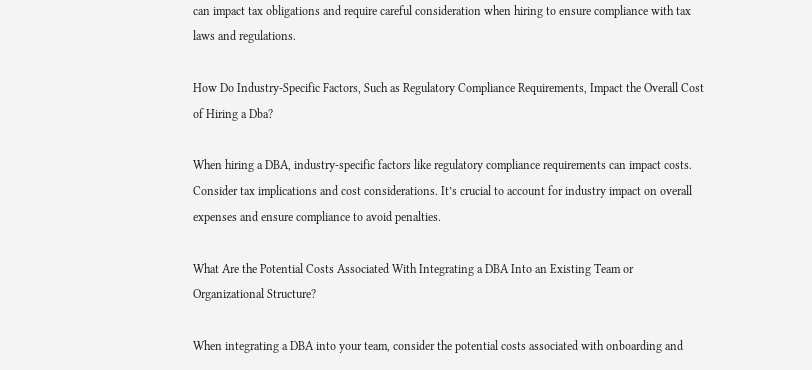can impact tax obligations and require careful consideration when hiring to ensure compliance with tax laws and regulations.

How Do Industry-Specific Factors, Such as Regulatory Compliance Requirements, Impact the Overall Cost of Hiring a Dba?

When hiring a DBA, industry-specific factors like regulatory compliance requirements can impact costs. Consider tax implications and cost considerations. It’s crucial to account for industry impact on overall expenses and ensure compliance to avoid penalties.

What Are the Potential Costs Associated With Integrating a DBA Into an Existing Team or Organizational Structure?

When integrating a DBA into your team, consider the potential costs associated with onboarding and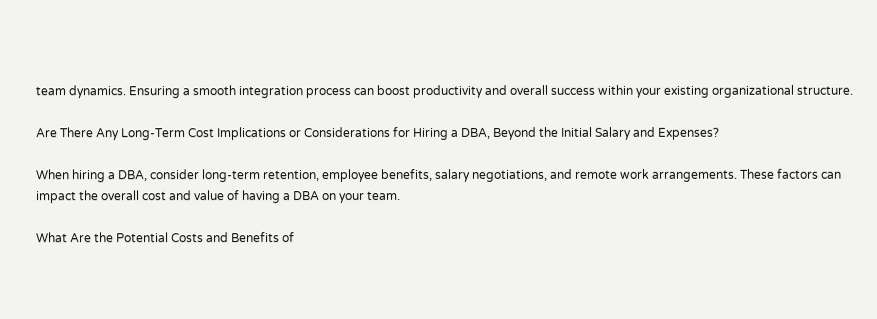team dynamics. Ensuring a smooth integration process can boost productivity and overall success within your existing organizational structure.

Are There Any Long-Term Cost Implications or Considerations for Hiring a DBA, Beyond the Initial Salary and Expenses?

When hiring a DBA, consider long-term retention, employee benefits, salary negotiations, and remote work arrangements. These factors can impact the overall cost and value of having a DBA on your team.

What Are the Potential Costs and Benefits of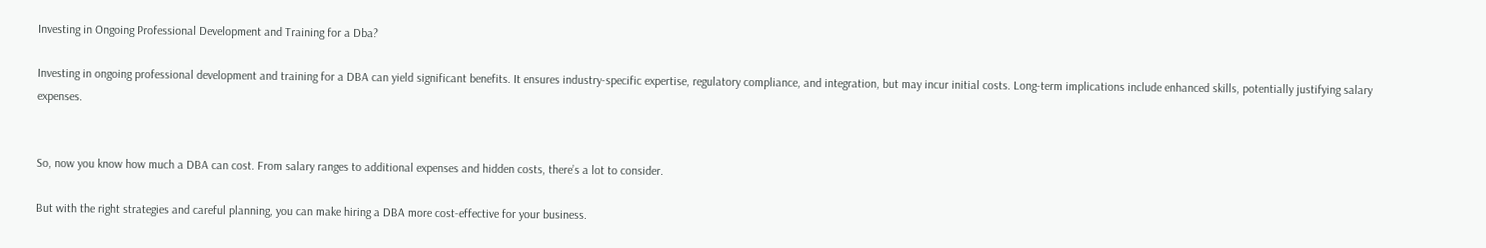Investing in Ongoing Professional Development and Training for a Dba?

Investing in ongoing professional development and training for a DBA can yield significant benefits. It ensures industry-specific expertise, regulatory compliance, and integration, but may incur initial costs. Long-term implications include enhanced skills, potentially justifying salary expenses.


So, now you know how much a DBA can cost. From salary ranges to additional expenses and hidden costs, there’s a lot to consider.

But with the right strategies and careful planning, you can make hiring a DBA more cost-effective for your business.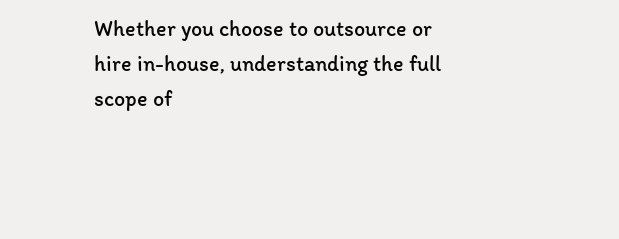Whether you choose to outsource or hire in-house, understanding the full scope of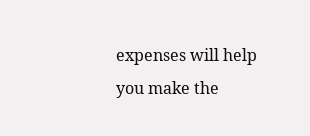expenses will help you make the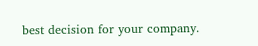best decision for your company.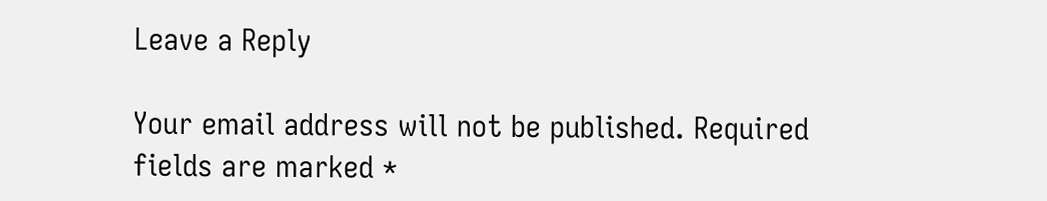Leave a Reply

Your email address will not be published. Required fields are marked *